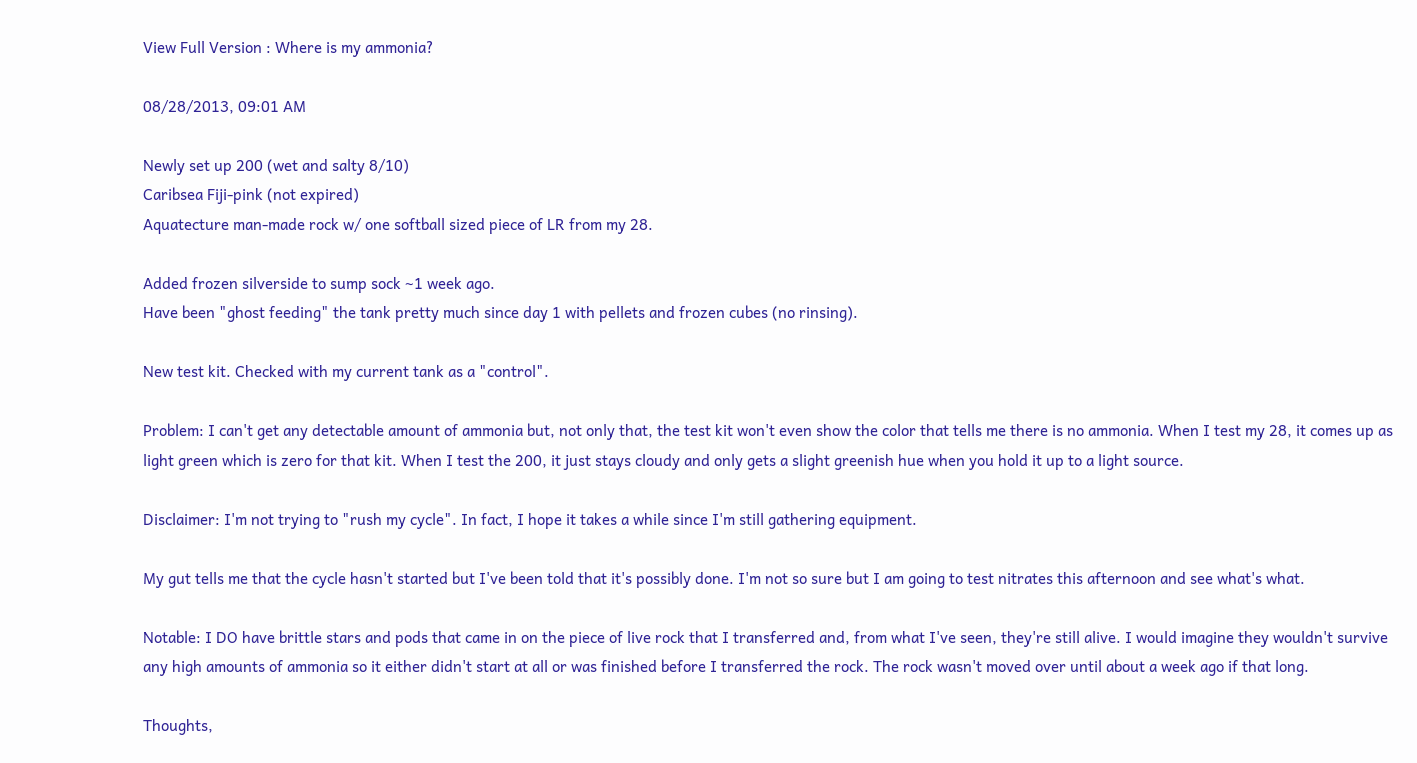View Full Version : Where is my ammonia?

08/28/2013, 09:01 AM

Newly set up 200 (wet and salty 8/10)
Caribsea Fiji-pink (not expired)
Aquatecture man-made rock w/ one softball sized piece of LR from my 28.

Added frozen silverside to sump sock ~1 week ago.
Have been "ghost feeding" the tank pretty much since day 1 with pellets and frozen cubes (no rinsing).

New test kit. Checked with my current tank as a "control".

Problem: I can't get any detectable amount of ammonia but, not only that, the test kit won't even show the color that tells me there is no ammonia. When I test my 28, it comes up as light green which is zero for that kit. When I test the 200, it just stays cloudy and only gets a slight greenish hue when you hold it up to a light source.

Disclaimer: I'm not trying to "rush my cycle". In fact, I hope it takes a while since I'm still gathering equipment.

My gut tells me that the cycle hasn't started but I've been told that it's possibly done. I'm not so sure but I am going to test nitrates this afternoon and see what's what.

Notable: I DO have brittle stars and pods that came in on the piece of live rock that I transferred and, from what I've seen, they're still alive. I would imagine they wouldn't survive any high amounts of ammonia so it either didn't start at all or was finished before I transferred the rock. The rock wasn't moved over until about a week ago if that long.

Thoughts,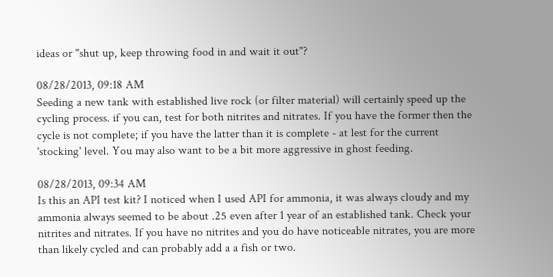ideas or "shut up, keep throwing food in and wait it out"?

08/28/2013, 09:18 AM
Seeding a new tank with established live rock (or filter material) will certainly speed up the cycling process. if you can, test for both nitrites and nitrates. If you have the former then the cycle is not complete; if you have the latter than it is complete - at lest for the current 'stocking' level. You may also want to be a bit more aggressive in ghost feeding.

08/28/2013, 09:34 AM
Is this an API test kit? I noticed when I used API for ammonia, it was always cloudy and my ammonia always seemed to be about .25 even after 1 year of an established tank. Check your nitrites and nitrates. If you have no nitrites and you do have noticeable nitrates, you are more than likely cycled and can probably add a a fish or two.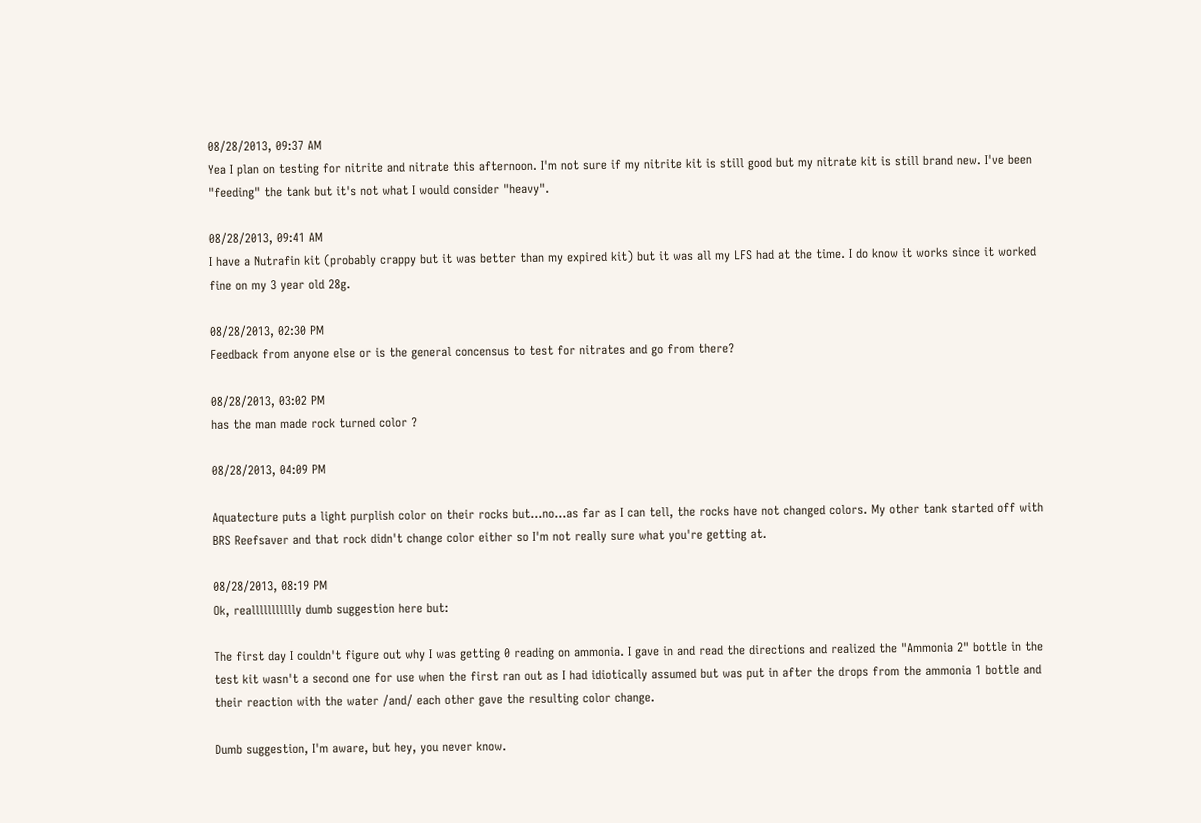08/28/2013, 09:37 AM
Yea I plan on testing for nitrite and nitrate this afternoon. I'm not sure if my nitrite kit is still good but my nitrate kit is still brand new. I've been "feeding" the tank but it's not what I would consider "heavy".

08/28/2013, 09:41 AM
I have a Nutrafin kit (probably crappy but it was better than my expired kit) but it was all my LFS had at the time. I do know it works since it worked fine on my 3 year old 28g.

08/28/2013, 02:30 PM
Feedback from anyone else or is the general concensus to test for nitrates and go from there?

08/28/2013, 03:02 PM
has the man made rock turned color ?

08/28/2013, 04:09 PM

Aquatecture puts a light purplish color on their rocks but...no...as far as I can tell, the rocks have not changed colors. My other tank started off with BRS Reefsaver and that rock didn't change color either so I'm not really sure what you're getting at.

08/28/2013, 08:19 PM
Ok, reallllllllllly dumb suggestion here but:

The first day I couldn't figure out why I was getting 0 reading on ammonia. I gave in and read the directions and realized the "Ammonia 2" bottle in the test kit wasn't a second one for use when the first ran out as I had idiotically assumed but was put in after the drops from the ammonia 1 bottle and their reaction with the water /and/ each other gave the resulting color change.

Dumb suggestion, I'm aware, but hey, you never know.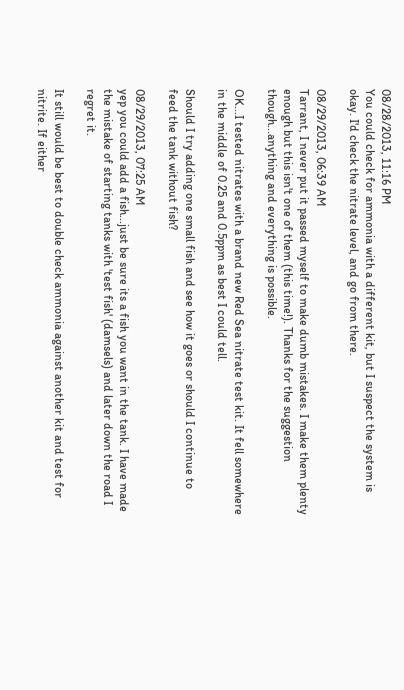08/28/2013, 11:16 PM
You could check for ammonia with a different kit, but I suspect the system is okay. I'd check the nitrate level, and go from there.

08/29/2013, 06:39 AM
Tarrant, I never put it passed myself to make dumb mistakes. I make them plenty enough but this isn't one of them (this time!). Thanks for the suggestion though...anything and everything is possible.

OK...I tested nitrates with a brand new Red Sea nitrate test kit. It fell somewhere in the middle of 0.25 and 0.5ppm as best I could tell.

Should I try adding one small fish and see how it goes or should I continue to feed the tank without fish?

08/29/2013, 07:25 AM
yep you could add a fish...just be sure its a fish you want in the tank. I have made the mistake of starting tanks with 'test fish' (damsels) and later down the road I regret it.

It still would be best to double check ammonia against another kit and test for nitrite. If either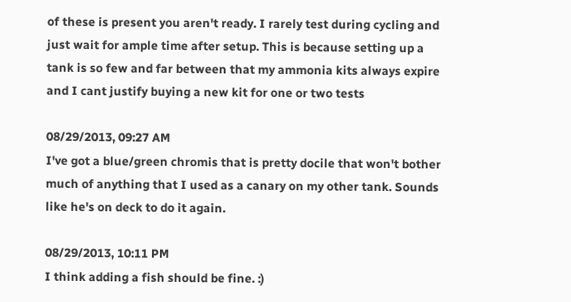of these is present you aren't ready. I rarely test during cycling and just wait for ample time after setup. This is because setting up a tank is so few and far between that my ammonia kits always expire and I cant justify buying a new kit for one or two tests

08/29/2013, 09:27 AM
I've got a blue/green chromis that is pretty docile that won't bother much of anything that I used as a canary on my other tank. Sounds like he's on deck to do it again.

08/29/2013, 10:11 PM
I think adding a fish should be fine. :)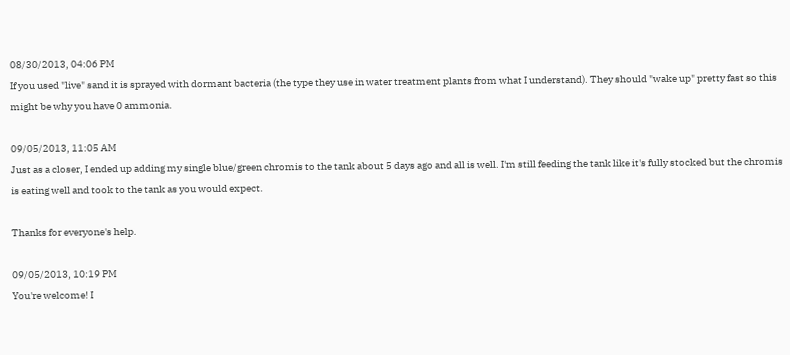08/30/2013, 04:06 PM
If you used "live" sand it is sprayed with dormant bacteria (the type they use in water treatment plants from what I understand). They should "wake up" pretty fast so this might be why you have 0 ammonia.

09/05/2013, 11:05 AM
Just as a closer, I ended up adding my single blue/green chromis to the tank about 5 days ago and all is well. I'm still feeding the tank like it's fully stocked but the chromis is eating well and took to the tank as you would expect.

Thanks for everyone's help.

09/05/2013, 10:19 PM
You're welcome! I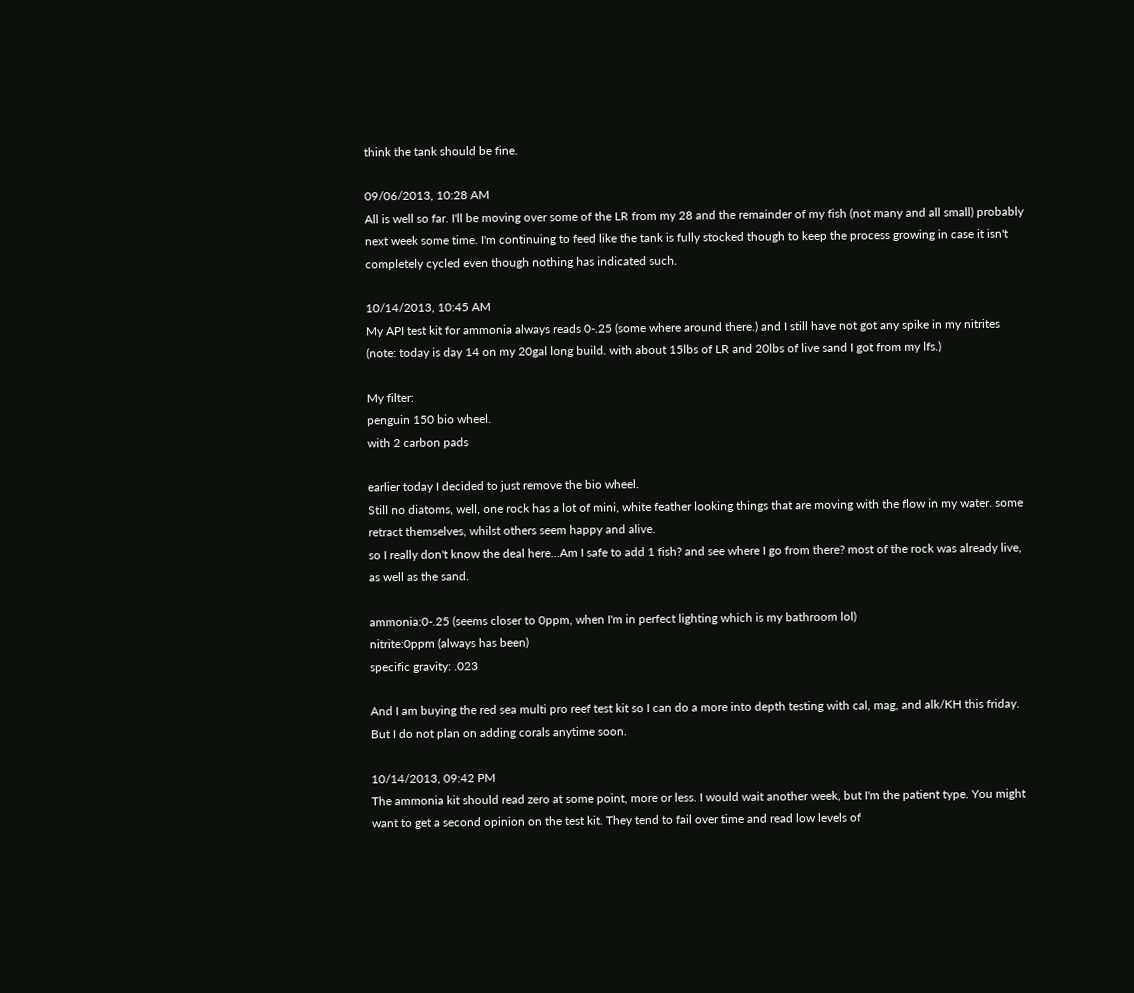think the tank should be fine.

09/06/2013, 10:28 AM
All is well so far. I'll be moving over some of the LR from my 28 and the remainder of my fish (not many and all small) probably next week some time. I'm continuing to feed like the tank is fully stocked though to keep the process growing in case it isn't completely cycled even though nothing has indicated such.

10/14/2013, 10:45 AM
My API test kit for ammonia always reads 0-.25 (some where around there.) and I still have not got any spike in my nitrites (note: today is day 14 on my 20gal long build. with about 15lbs of LR and 20lbs of live sand I got from my lfs.)

My filter:
penguin 150 bio wheel.
with 2 carbon pads

earlier today I decided to just remove the bio wheel.
Still no diatoms, well, one rock has a lot of mini, white feather looking things that are moving with the flow in my water. some retract themselves, whilst others seem happy and alive.
so I really don't know the deal here...Am I safe to add 1 fish? and see where I go from there? most of the rock was already live, as well as the sand.

ammonia:0-.25 (seems closer to 0ppm, when I'm in perfect lighting which is my bathroom lol)
nitrite:0ppm (always has been)
specific gravity: .023

And I am buying the red sea multi pro reef test kit so I can do a more into depth testing with cal, mag, and alk/KH this friday. But I do not plan on adding corals anytime soon.

10/14/2013, 09:42 PM
The ammonia kit should read zero at some point, more or less. I would wait another week, but I'm the patient type. You might want to get a second opinion on the test kit. They tend to fail over time and read low levels of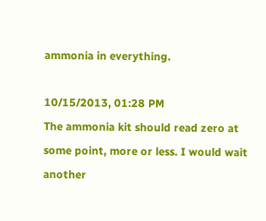ammonia in everything.

10/15/2013, 01:28 PM
The ammonia kit should read zero at some point, more or less. I would wait another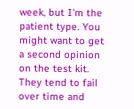week, but I'm the patient type. You might want to get a second opinion on the test kit. They tend to fail over time and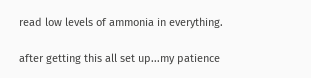read low levels of ammonia in everything.

after getting this all set up...my patience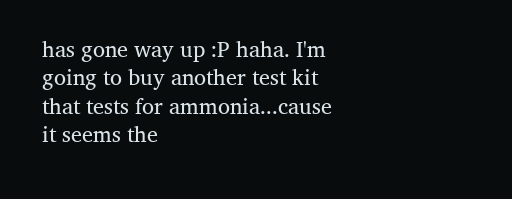has gone way up :P haha. I'm going to buy another test kit that tests for ammonia...cause it seems the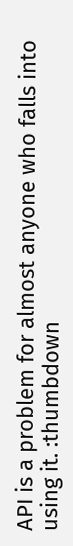API is a problem for almost anyone who falls into using it. :thumbdown